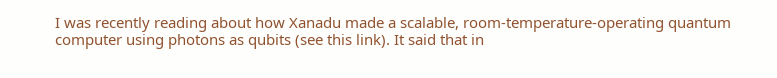I was recently reading about how Xanadu made a scalable, room-temperature-operating quantum computer using photons as qubits (see this link). It said that in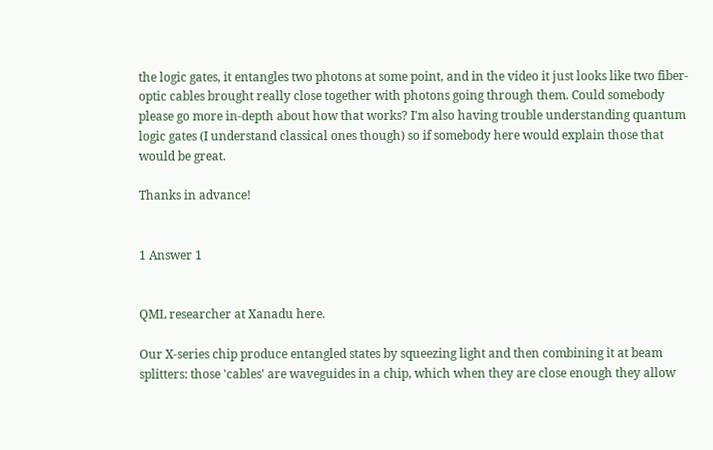the logic gates, it entangles two photons at some point, and in the video it just looks like two fiber-optic cables brought really close together with photons going through them. Could somebody please go more in-depth about how that works? I'm also having trouble understanding quantum logic gates (I understand classical ones though) so if somebody here would explain those that would be great.

Thanks in advance!


1 Answer 1


QML researcher at Xanadu here.

Our X-series chip produce entangled states by squeezing light and then combining it at beam splitters: those 'cables' are waveguides in a chip, which when they are close enough they allow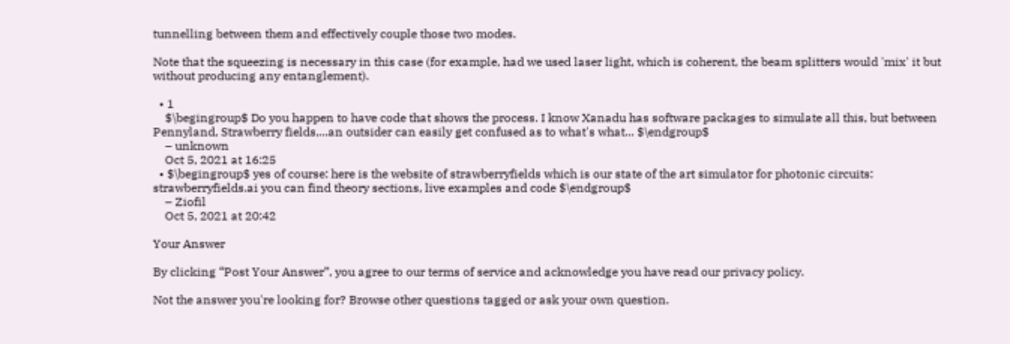tunnelling between them and effectively couple those two modes.

Note that the squeezing is necessary in this case (for example, had we used laser light, which is coherent, the beam splitters would 'mix' it but without producing any entanglement).

  • 1
    $\begingroup$ Do you happen to have code that shows the process. I know Xanadu has software packages to simulate all this, but between Pennyland, Strawberry fields,...an outsider can easily get confused as to what's what... $\endgroup$
    – unknown
    Oct 5, 2021 at 16:25
  • $\begingroup$ yes of course: here is the website of strawberryfields which is our state of the art simulator for photonic circuits: strawberryfields.ai you can find theory sections, live examples and code $\endgroup$
    – Ziofil
    Oct 5, 2021 at 20:42

Your Answer

By clicking “Post Your Answer”, you agree to our terms of service and acknowledge you have read our privacy policy.

Not the answer you're looking for? Browse other questions tagged or ask your own question.